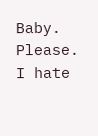Baby. Please.
I hate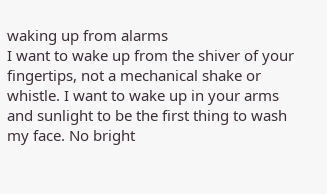waking up from alarms
I want to wake up from the shiver of your fingertips, not a mechanical shake or whistle. I want to wake up in your arms and sunlight to be the first thing to wash my face. No bright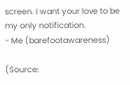screen. I want your love to be my only notification.
- Me (barefootawareness)

(Source: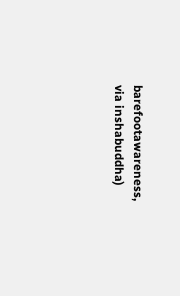barefootawareness, via inshabuddha)